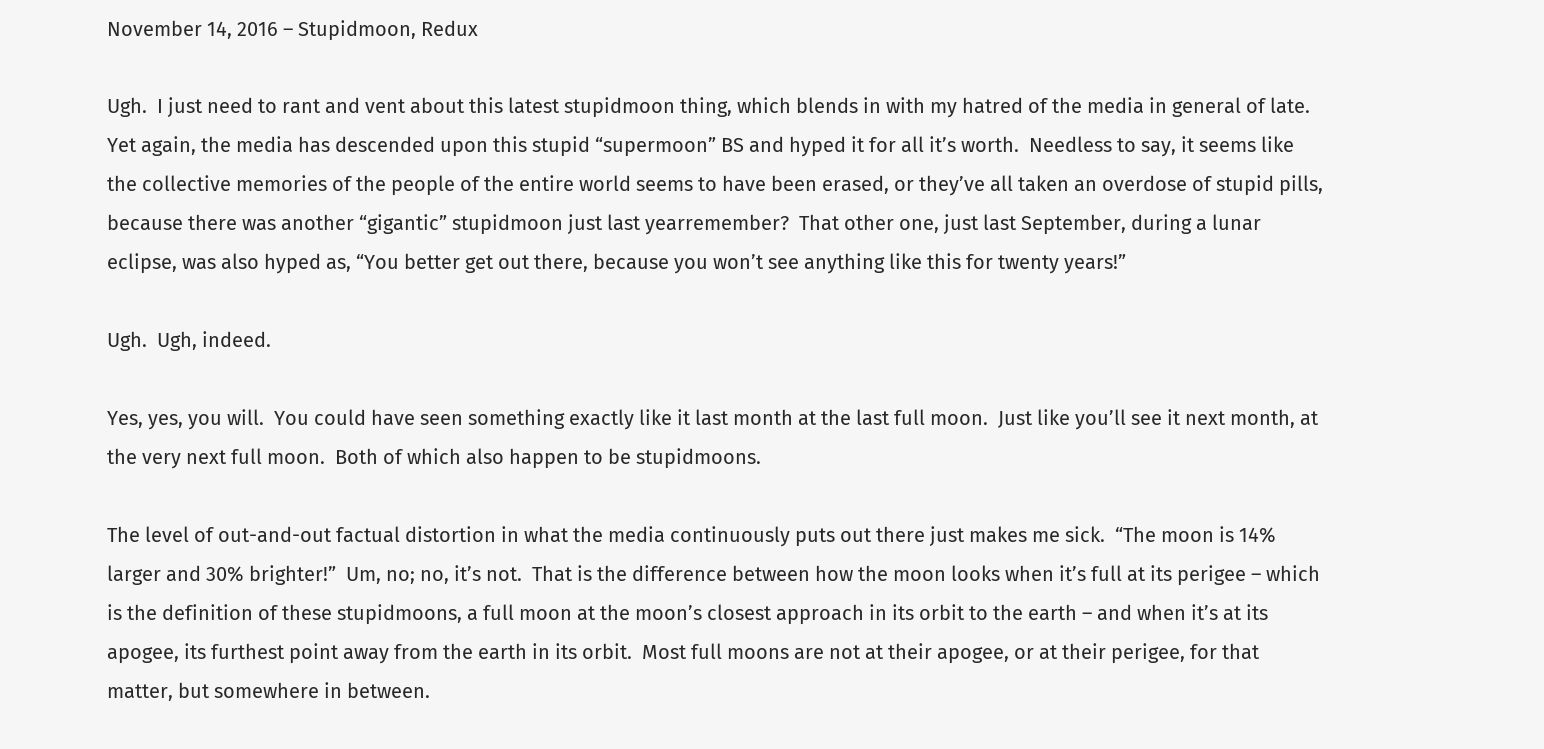November 14, 2016 – Stupidmoon, Redux

Ugh.  I just need to rant and vent about this latest stupidmoon thing, which blends in with my hatred of the media in general of late.  Yet again, the media has descended upon this stupid “supermoon” BS and hyped it for all it’s worth.  Needless to say, it seems like the collective memories of the people of the entire world seems to have been erased, or they’ve all taken an overdose of stupid pills, because there was another “gigantic” stupidmoon just last yearremember?  That other one, just last September, during a lunar eclipse, was also hyped as, “You better get out there, because you won’t see anything like this for twenty years!”

Ugh.  Ugh, indeed.

Yes, yes, you will.  You could have seen something exactly like it last month at the last full moon.  Just like you’ll see it next month, at the very next full moon.  Both of which also happen to be stupidmoons.

The level of out-and-out factual distortion in what the media continuously puts out there just makes me sick.  “The moon is 14% larger and 30% brighter!”  Um, no; no, it’s not.  That is the difference between how the moon looks when it’s full at its perigee – which is the definition of these stupidmoons, a full moon at the moon’s closest approach in its orbit to the earth – and when it’s at its apogee, its furthest point away from the earth in its orbit.  Most full moons are not at their apogee, or at their perigee, for that matter, but somewhere in between.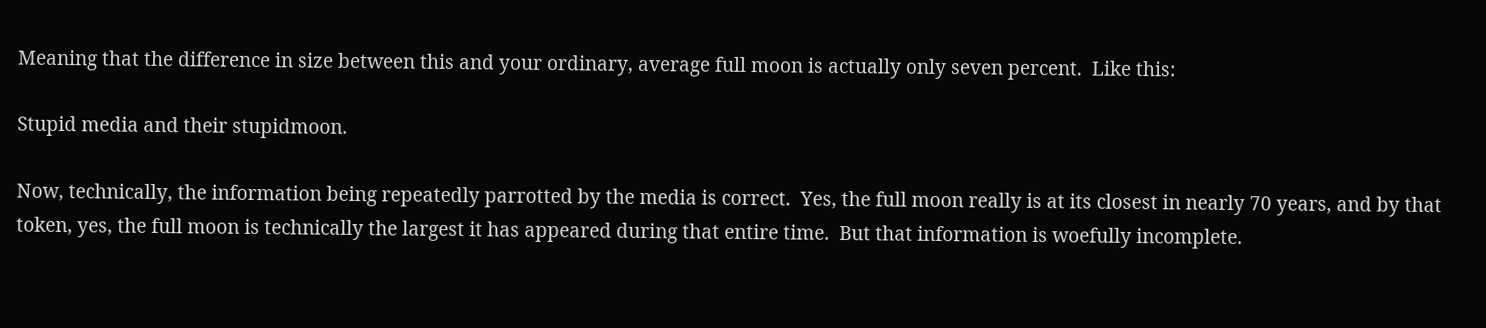Meaning that the difference in size between this and your ordinary, average full moon is actually only seven percent.  Like this:

Stupid media and their stupidmoon.

Now, technically, the information being repeatedly parrotted by the media is correct.  Yes, the full moon really is at its closest in nearly 70 years, and by that token, yes, the full moon is technically the largest it has appeared during that entire time.  But that information is woefully incomplete.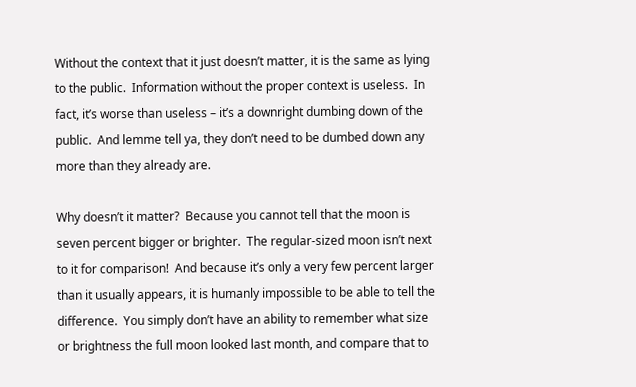Without the context that it just doesn’t matter, it is the same as lying to the public.  Information without the proper context is useless.  In fact, it’s worse than useless – it’s a downright dumbing down of the public.  And lemme tell ya, they don’t need to be dumbed down any more than they already are.

Why doesn’t it matter?  Because you cannot tell that the moon is seven percent bigger or brighter.  The regular-sized moon isn’t next to it for comparison!  And because it’s only a very few percent larger than it usually appears, it is humanly impossible to be able to tell the difference.  You simply don’t have an ability to remember what size or brightness the full moon looked last month, and compare that to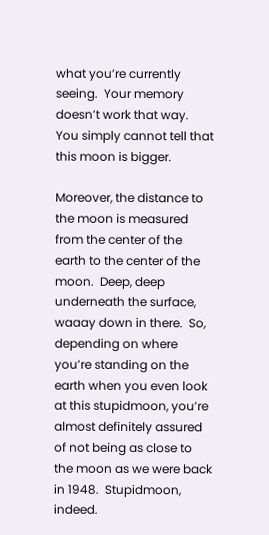what you’re currently seeing.  Your memory doesn’t work that way.  You simply cannot tell that this moon is bigger.

Moreover, the distance to the moon is measured from the center of the earth to the center of the moon.  Deep, deep underneath the surface, waaay down in there.  So, depending on where you’re standing on the earth when you even look at this stupidmoon, you’re almost definitely assured of not being as close to the moon as we were back in 1948.  Stupidmoon, indeed.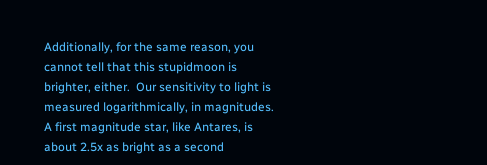Additionally, for the same reason, you cannot tell that this stupidmoon is brighter, either.  Our sensitivity to light is measured logarithmically, in magnitudes.  A first magnitude star, like Antares, is about 2.5x as bright as a second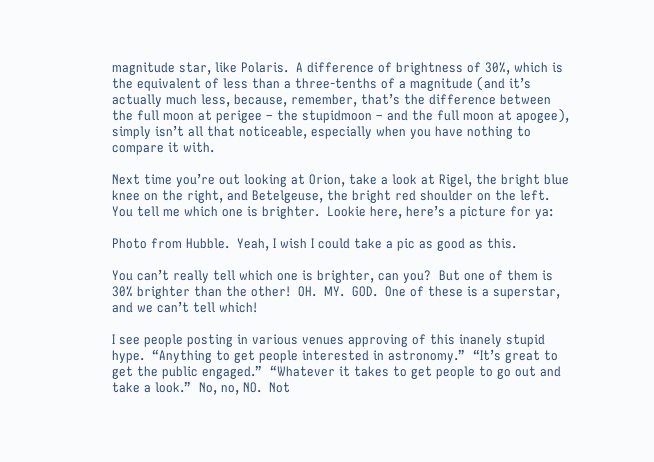magnitude star, like Polaris.  A difference of brightness of 30%, which is the equivalent of less than a three-tenths of a magnitude (and it’s actually much less, because, remember, that’s the difference between the full moon at perigee – the stupidmoon – and the full moon at apogee), simply isn’t all that noticeable, especially when you have nothing to compare it with.

Next time you’re out looking at Orion, take a look at Rigel, the bright blue knee on the right, and Betelgeuse, the bright red shoulder on the left.  You tell me which one is brighter.  Lookie here, here’s a picture for ya:

Photo from Hubble.  Yeah, I wish I could take a pic as good as this.

You can’t really tell which one is brighter, can you?  But one of them is 30% brighter than the other!  OH.  MY.  GOD.  One of these is a superstar, and we can’t tell which!

I see people posting in various venues approving of this inanely stupid hype.  “Anything to get people interested in astronomy.”  “It’s great to get the public engaged.”  “Whatever it takes to get people to go out and take a look.”  No, no, NO.  Not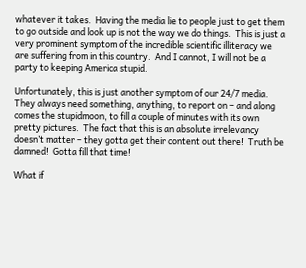whatever it takes.  Having the media lie to people just to get them to go outside and look up is not the way we do things.  This is just a very prominent symptom of the incredible scientific illiteracy we are suffering from in this country.  And I cannot, I will not be a party to keeping America stupid.

Unfortunately, this is just another symptom of our 24/7 media.  They always need something, anything, to report on – and along comes the stupidmoon, to fill a couple of minutes with its own pretty pictures.  The fact that this is an absolute irrelevancy doesn’t matter – they gotta get their content out there!  Truth be damned!  Gotta fill that time!

What if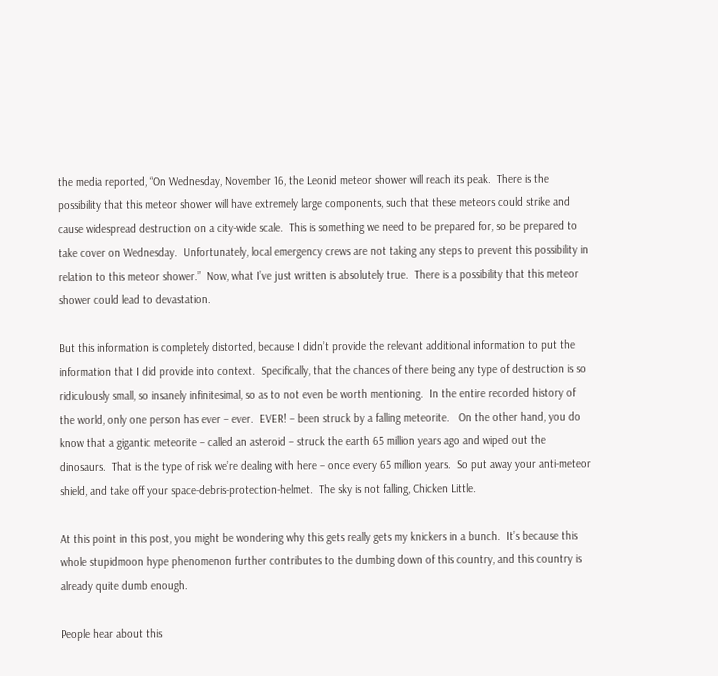the media reported, “On Wednesday, November 16, the Leonid meteor shower will reach its peak.  There is the possibility that this meteor shower will have extremely large components, such that these meteors could strike and cause widespread destruction on a city-wide scale.  This is something we need to be prepared for, so be prepared to take cover on Wednesday.  Unfortunately, local emergency crews are not taking any steps to prevent this possibility in relation to this meteor shower.”  Now, what I’ve just written is absolutely true.  There is a possibility that this meteor shower could lead to devastation.

But this information is completely distorted, because I didn’t provide the relevant additional information to put the information that I did provide into context.  Specifically, that the chances of there being any type of destruction is so ridiculously small, so insanely infinitesimal, so as to not even be worth mentioning.  In the entire recorded history of the world, only one person has ever – ever.  EVER! – been struck by a falling meteorite.   On the other hand, you do know that a gigantic meteorite – called an asteroid – struck the earth 65 million years ago and wiped out the dinosaurs.  That is the type of risk we’re dealing with here – once every 65 million years.  So put away your anti-meteor shield, and take off your space-debris-protection-helmet.  The sky is not falling, Chicken Little.

At this point in this post, you might be wondering why this gets really gets my knickers in a bunch.  It’s because this whole stupidmoon hype phenomenon further contributes to the dumbing down of this country, and this country is already quite dumb enough.

People hear about this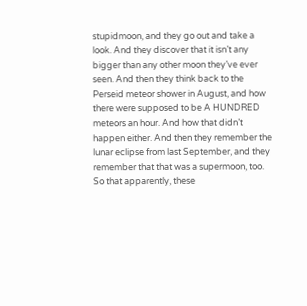stupidmoon, and they go out and take a look. And they discover that it isn’t any bigger than any other moon they’ve ever seen. And then they think back to the Perseid meteor shower in August, and how there were supposed to be A HUNDRED meteors an hour. And how that didn’t happen either. And then they remember the lunar eclipse from last September, and they remember that that was a supermoon, too. So that apparently, these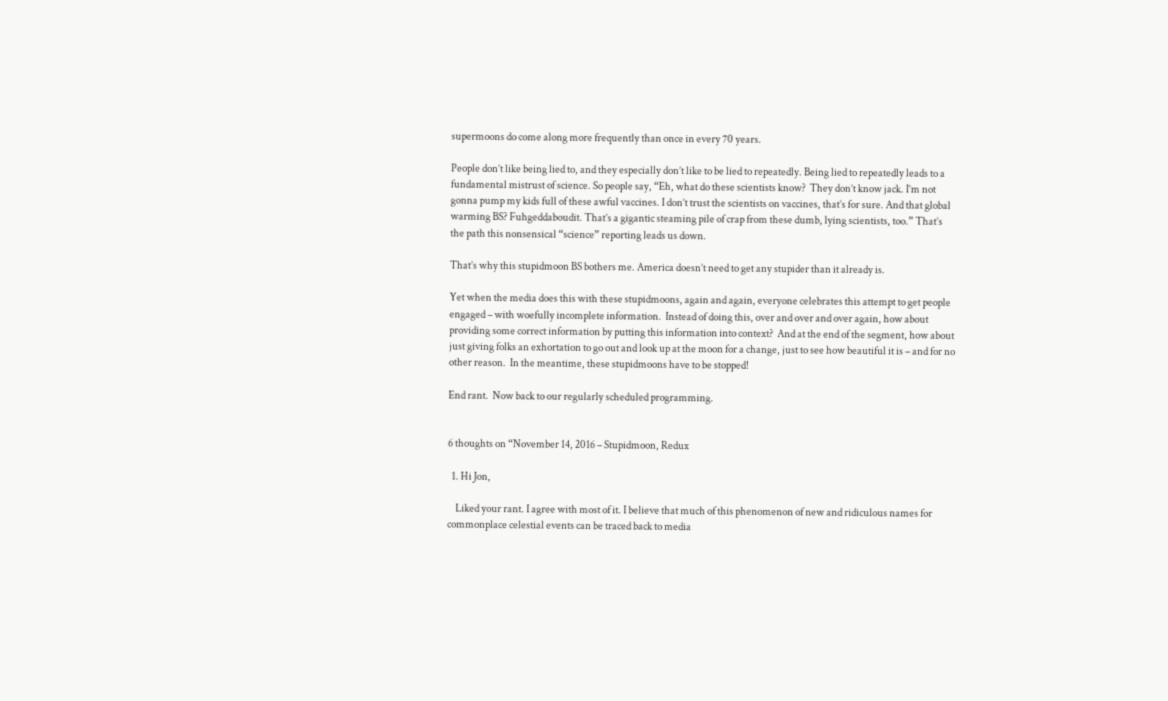supermoons do come along more frequently than once in every 70 years.

People don’t like being lied to, and they especially don’t like to be lied to repeatedly. Being lied to repeatedly leads to a fundamental mistrust of science. So people say, “Eh, what do these scientists know?  They don’t know jack. I’m not gonna pump my kids full of these awful vaccines. I don’t trust the scientists on vaccines, that’s for sure. And that global warming BS? Fuhgeddaboudit. That’s a gigantic steaming pile of crap from these dumb, lying scientists, too.” That’s the path this nonsensical “science” reporting leads us down.

That’s why this stupidmoon BS bothers me. America doesn’t need to get any stupider than it already is.

Yet when the media does this with these stupidmoons, again and again, everyone celebrates this attempt to get people engaged – with woefully incomplete information.  Instead of doing this, over and over and over again, how about providing some correct information by putting this information into context?  And at the end of the segment, how about just giving folks an exhortation to go out and look up at the moon for a change, just to see how beautiful it is – and for no other reason.  In the meantime, these stupidmoons have to be stopped!

End rant.  Now back to our regularly scheduled programming.


6 thoughts on “November 14, 2016 – Stupidmoon, Redux

  1. Hi Jon,

    Liked your rant. I agree with most of it. I believe that much of this phenomenon of new and ridiculous names for commonplace celestial events can be traced back to media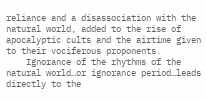reliance and a disassociation with the natural world, added to the rise of apocalyptic cults and the airtime given to their vociferous proponents.
    Ignorance of the rhythms of the natural world…or ignorance period…leads directly to the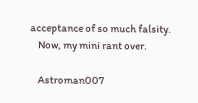acceptance of so much falsity.
    Now, my mini rant over.

    Astroman007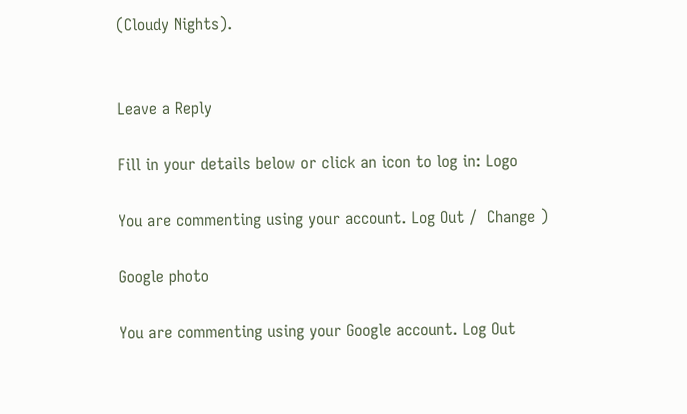(Cloudy Nights).


Leave a Reply

Fill in your details below or click an icon to log in: Logo

You are commenting using your account. Log Out /  Change )

Google photo

You are commenting using your Google account. Log Out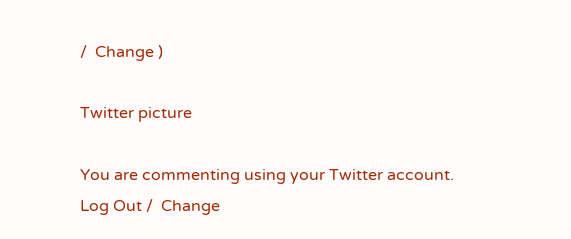/  Change )

Twitter picture

You are commenting using your Twitter account. Log Out /  Change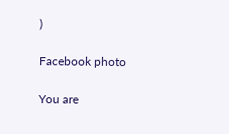)

Facebook photo

You are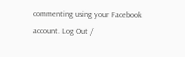commenting using your Facebook account. Log Out /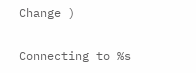Change )

Connecting to %s